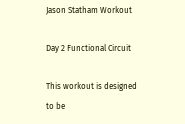Jason Statham Workout

Day 2 Functional Circuit

This workout is designed to be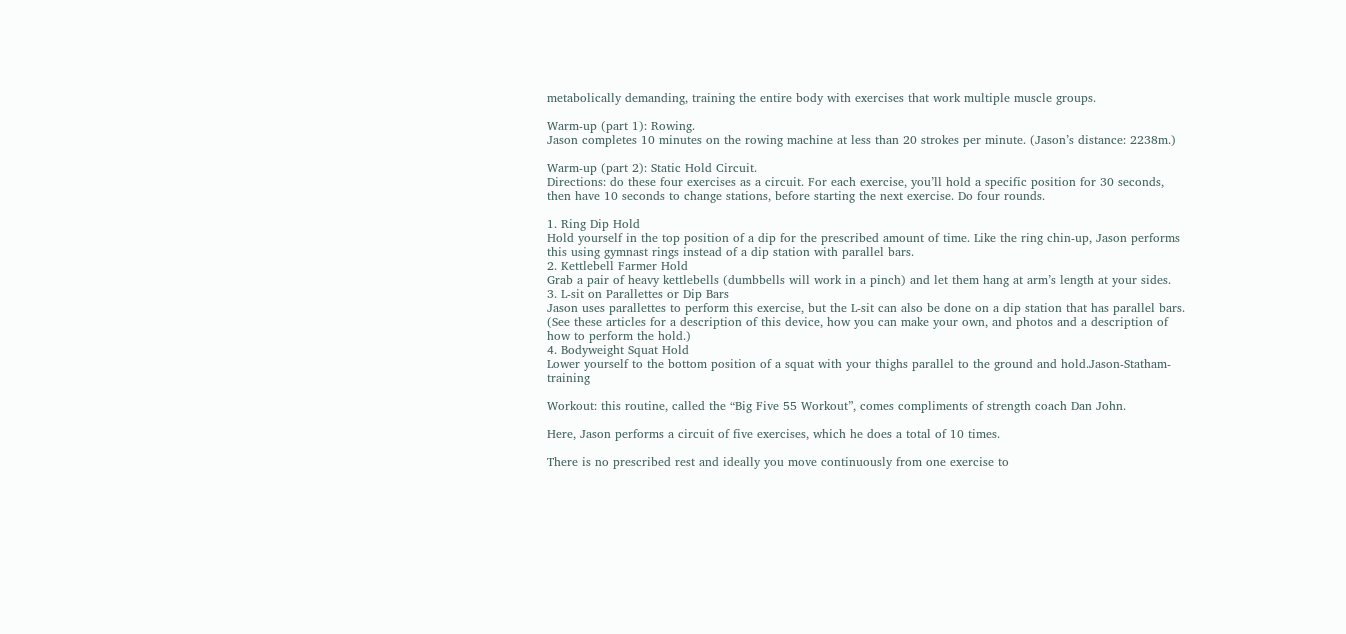metabolically demanding, training the entire body with exercises that work multiple muscle groups.

Warm-up (part 1): Rowing.
Jason completes 10 minutes on the rowing machine at less than 20 strokes per minute. (Jason’s distance: 2238m.)

Warm-up (part 2): Static Hold Circuit.
Directions: do these four exercises as a circuit. For each exercise, you’ll hold a specific position for 30 seconds, then have 10 seconds to change stations, before starting the next exercise. Do four rounds.

1. Ring Dip Hold
Hold yourself in the top position of a dip for the prescribed amount of time. Like the ring chin-up, Jason performs this using gymnast rings instead of a dip station with parallel bars.
2. Kettlebell Farmer Hold
Grab a pair of heavy kettlebells (dumbbells will work in a pinch) and let them hang at arm’s length at your sides.
3. L-sit on Parallettes or Dip Bars
Jason uses parallettes to perform this exercise, but the L-sit can also be done on a dip station that has parallel bars. (See these articles for a description of this device, how you can make your own, and photos and a description of how to perform the hold.)
4. Bodyweight Squat Hold
Lower yourself to the bottom position of a squat with your thighs parallel to the ground and hold.Jason-Statham-training

Workout: this routine, called the “Big Five 55 Workout”, comes compliments of strength coach Dan John.

Here, Jason performs a circuit of five exercises, which he does a total of 10 times.

There is no prescribed rest and ideally you move continuously from one exercise to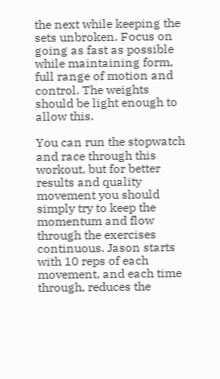the next while keeping the sets unbroken. Focus on going as fast as possible while maintaining form, full range of motion and control. The weights should be light enough to allow this.

You can run the stopwatch and race through this workout, but for better results and quality movement you should simply try to keep the momentum and flow through the exercises continuous. Jason starts with 10 reps of each movement, and each time through, reduces the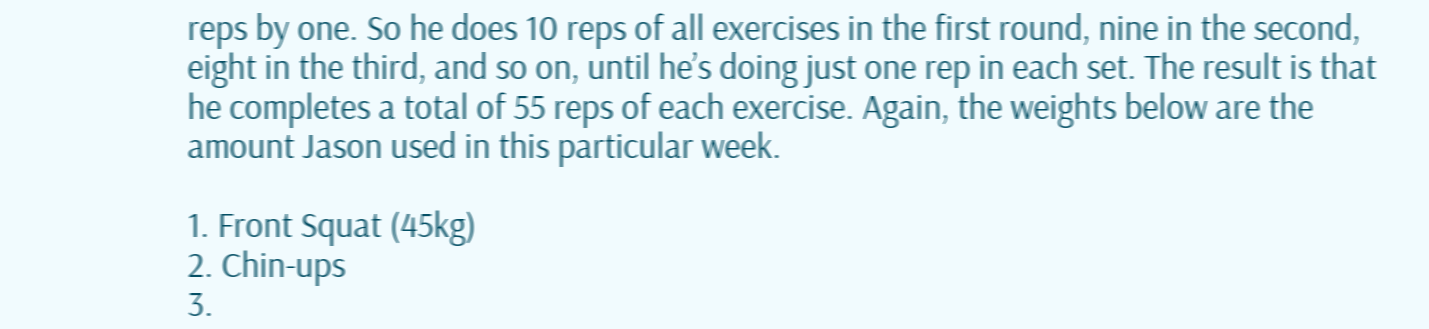reps by one. So he does 10 reps of all exercises in the first round, nine in the second, eight in the third, and so on, until he’s doing just one rep in each set. The result is that he completes a total of 55 reps of each exercise. Again, the weights below are the amount Jason used in this particular week.

1. Front Squat (45kg)
2. Chin-ups
3.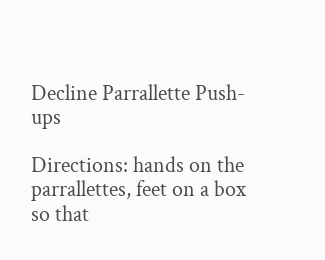Decline Parrallette Push-ups

Directions: hands on the parrallettes, feet on a box so that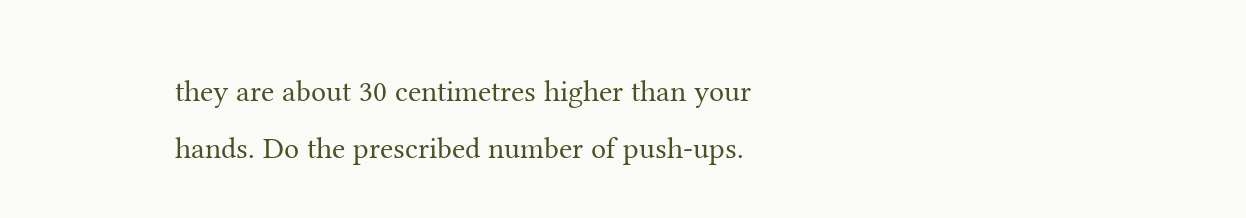they are about 30 centimetres higher than your hands. Do the prescribed number of push-ups.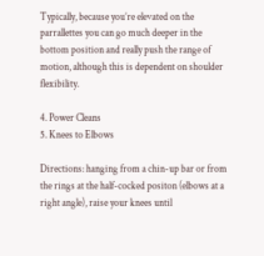Typically, because you’re elevated on the parrallettes you can go much deeper in the bottom position and really push the range of motion, although this is dependent on shoulder flexibility.

4. Power Cleans
5. Knees to Elbows

Directions: hanging from a chin-up bar or from the rings at the half-cocked positon (elbows at a right angle), raise your knees until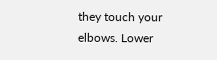they touch your elbows. Lower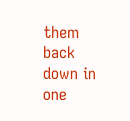them back down in one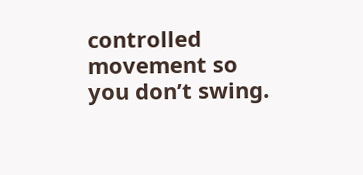controlled movement so you don’t swing.